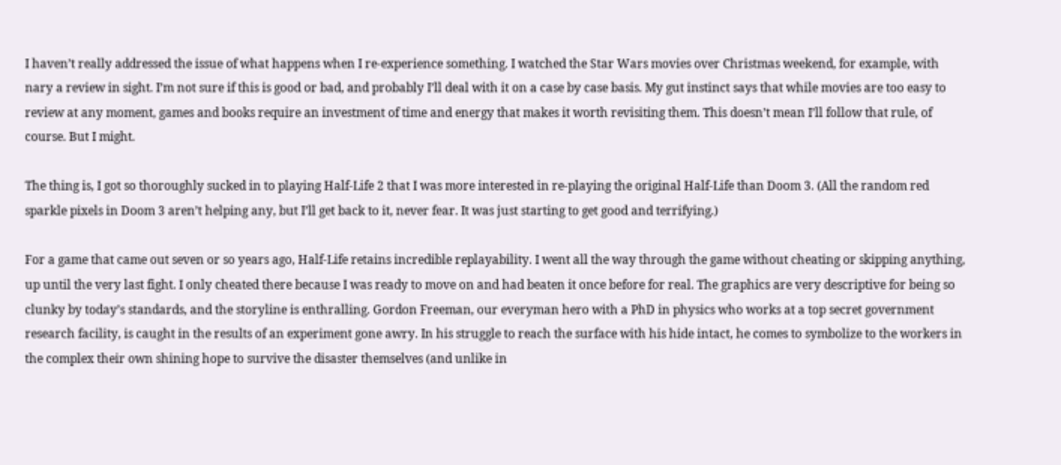I haven’t really addressed the issue of what happens when I re-experience something. I watched the Star Wars movies over Christmas weekend, for example, with nary a review in sight. I’m not sure if this is good or bad, and probably I’ll deal with it on a case by case basis. My gut instinct says that while movies are too easy to review at any moment, games and books require an investment of time and energy that makes it worth revisiting them. This doesn’t mean I’ll follow that rule, of course. But I might.

The thing is, I got so thoroughly sucked in to playing Half-Life 2 that I was more interested in re-playing the original Half-Life than Doom 3. (All the random red sparkle pixels in Doom 3 aren’t helping any, but I’ll get back to it, never fear. It was just starting to get good and terrifying.)

For a game that came out seven or so years ago, Half-Life retains incredible replayability. I went all the way through the game without cheating or skipping anything, up until the very last fight. I only cheated there because I was ready to move on and had beaten it once before for real. The graphics are very descriptive for being so clunky by today’s standards, and the storyline is enthralling. Gordon Freeman, our everyman hero with a PhD in physics who works at a top secret government research facility, is caught in the results of an experiment gone awry. In his struggle to reach the surface with his hide intact, he comes to symbolize to the workers in the complex their own shining hope to survive the disaster themselves (and unlike in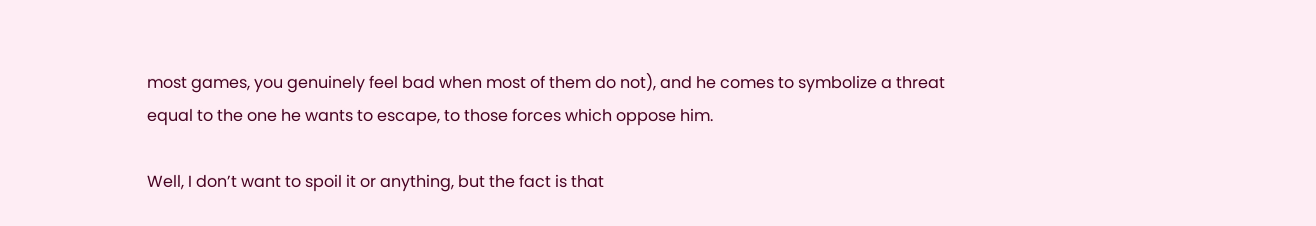most games, you genuinely feel bad when most of them do not), and he comes to symbolize a threat equal to the one he wants to escape, to those forces which oppose him.

Well, I don’t want to spoil it or anything, but the fact is that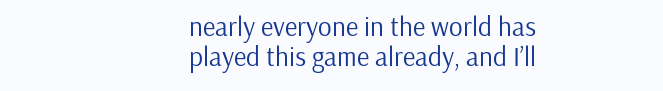nearly everyone in the world has played this game already, and I’ll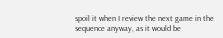spoil it when I review the next game in the sequence anyway, as it would be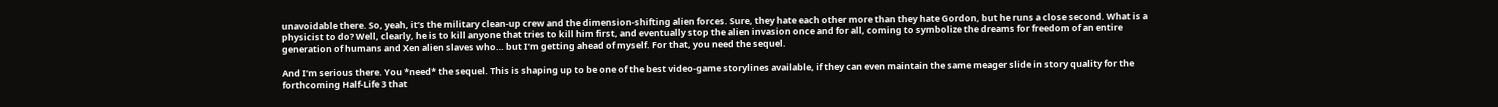unavoidable there. So, yeah, it’s the military clean-up crew and the dimension-shifting alien forces. Sure, they hate each other more than they hate Gordon, but he runs a close second. What is a physicist to do? Well, clearly, he is to kill anyone that tries to kill him first, and eventually stop the alien invasion once and for all, coming to symbolize the dreams for freedom of an entire generation of humans and Xen alien slaves who… but I’m getting ahead of myself. For that, you need the sequel.

And I’m serious there. You *need* the sequel. This is shaping up to be one of the best video-game storylines available, if they can even maintain the same meager slide in story quality for the forthcoming Half-Life 3 that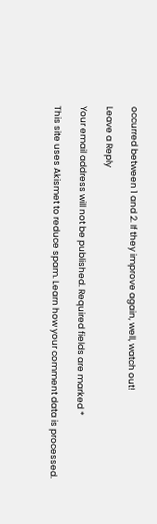occurred between 1 and 2. If they improve again, well, watch out!

Leave a Reply

Your email address will not be published. Required fields are marked *

This site uses Akismet to reduce spam. Learn how your comment data is processed.